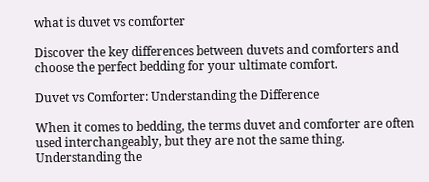what is duvet vs comforter

Discover the key differences between duvets and comforters and choose the perfect bedding for your ultimate comfort.

Duvet vs Comforter: Understanding the Difference

When it comes to bedding, the terms duvet and comforter are often used interchangeably, but they are not the same thing. Understanding the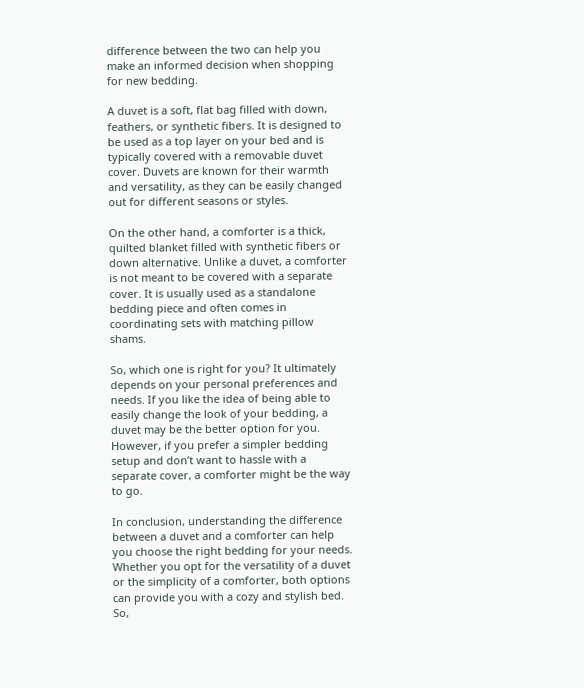difference between the two can help you make an informed decision when shopping for new bedding.

A duvet is a soft, flat bag filled with down, feathers, or synthetic fibers. It is designed to be used as a top layer on your bed and is typically covered with a removable duvet cover. Duvets are known for their warmth and versatility, as they can be easily changed out for different seasons or styles.

On the other hand, a comforter is a thick, quilted blanket filled with synthetic fibers or down alternative. Unlike a duvet, a comforter is not meant to be covered with a separate cover. It is usually used as a standalone bedding piece and often comes in coordinating sets with matching pillow shams.

So, which one is right for you? It ultimately depends on your personal preferences and needs. If you like the idea of being able to easily change the look of your bedding, a duvet may be the better option for you. However, if you prefer a simpler bedding setup and don’t want to hassle with a separate cover, a comforter might be the way to go.

In conclusion, understanding the difference between a duvet and a comforter can help you choose the right bedding for your needs. Whether you opt for the versatility of a duvet or the simplicity of a comforter, both options can provide you with a cozy and stylish bed. So,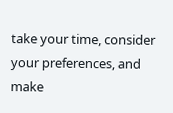take your time, consider your preferences, and make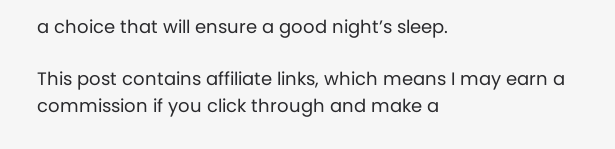a choice that will ensure a good night’s sleep.

This post contains affiliate links, which means I may earn a commission if you click through and make a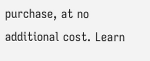purchase, at no additional cost. Learn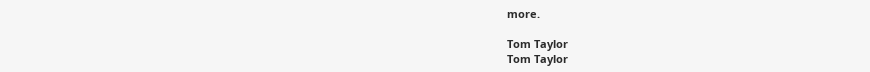more.

Tom Taylor
Tom Taylor